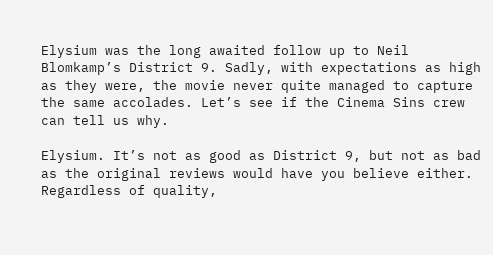Elysium was the long awaited follow up to Neil Blomkamp’s District 9. Sadly, with expectations as high as they were, the movie never quite managed to capture the same accolades. Let’s see if the Cinema Sins crew can tell us why.

Elysium. It’s not as good as District 9, but not as bad as the original reviews would have you believe either. Regardless of quality,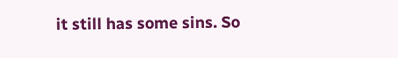it still has some sins. So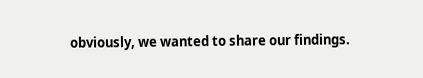obviously, we wanted to share our findings.